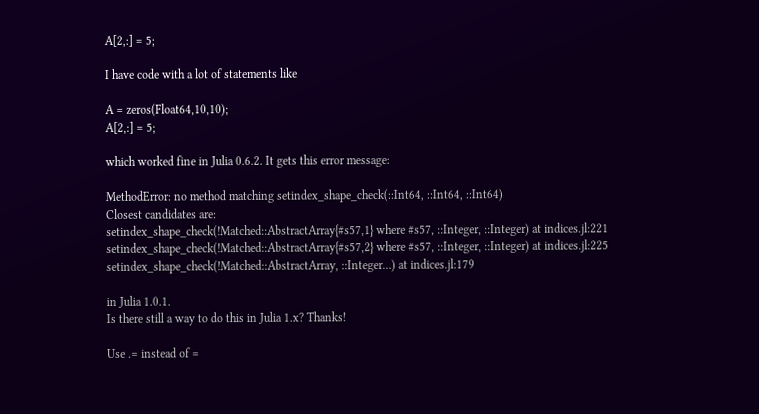A[2,:] = 5;

I have code with a lot of statements like

A = zeros(Float64,10,10);
A[2,:] = 5;

which worked fine in Julia 0.6.2. It gets this error message:

MethodError: no method matching setindex_shape_check(::Int64, ::Int64, ::Int64)
Closest candidates are:
setindex_shape_check(!Matched::AbstractArray{#s57,1} where #s57, ::Integer, ::Integer) at indices.jl:221
setindex_shape_check(!Matched::AbstractArray{#s57,2} where #s57, ::Integer, ::Integer) at indices.jl:225
setindex_shape_check(!Matched::AbstractArray, ::Integer…) at indices.jl:179

in Julia 1.0.1.
Is there still a way to do this in Julia 1.x? Thanks!

Use .= instead of =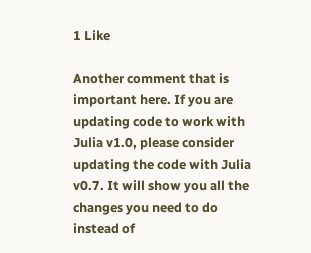1 Like

Another comment that is important here. If you are updating code to work with Julia v1.0, please consider updating the code with Julia v0.7. It will show you all the changes you need to do instead of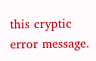this cryptic error message.